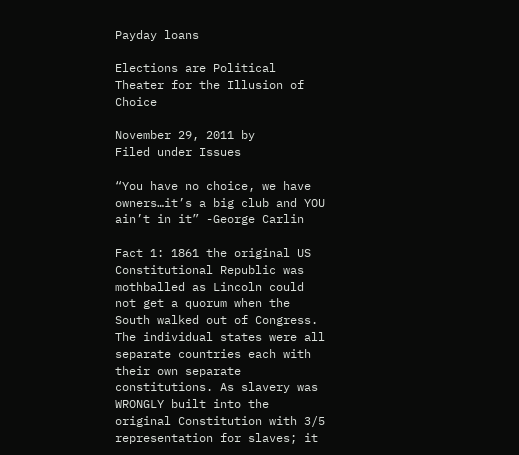Payday loans

Elections are Political Theater for the Illusion of Choice

November 29, 2011 by
Filed under Issues

“You have no choice, we have owners…it’s a big club and YOU ain’t in it” -George Carlin

Fact 1: 1861 the original US Constitutional Republic was mothballed as Lincoln could not get a quorum when the South walked out of Congress. The individual states were all separate countries each with their own separate constitutions. As slavery was WRONGLY built into the original Constitution with 3/5 representation for slaves; it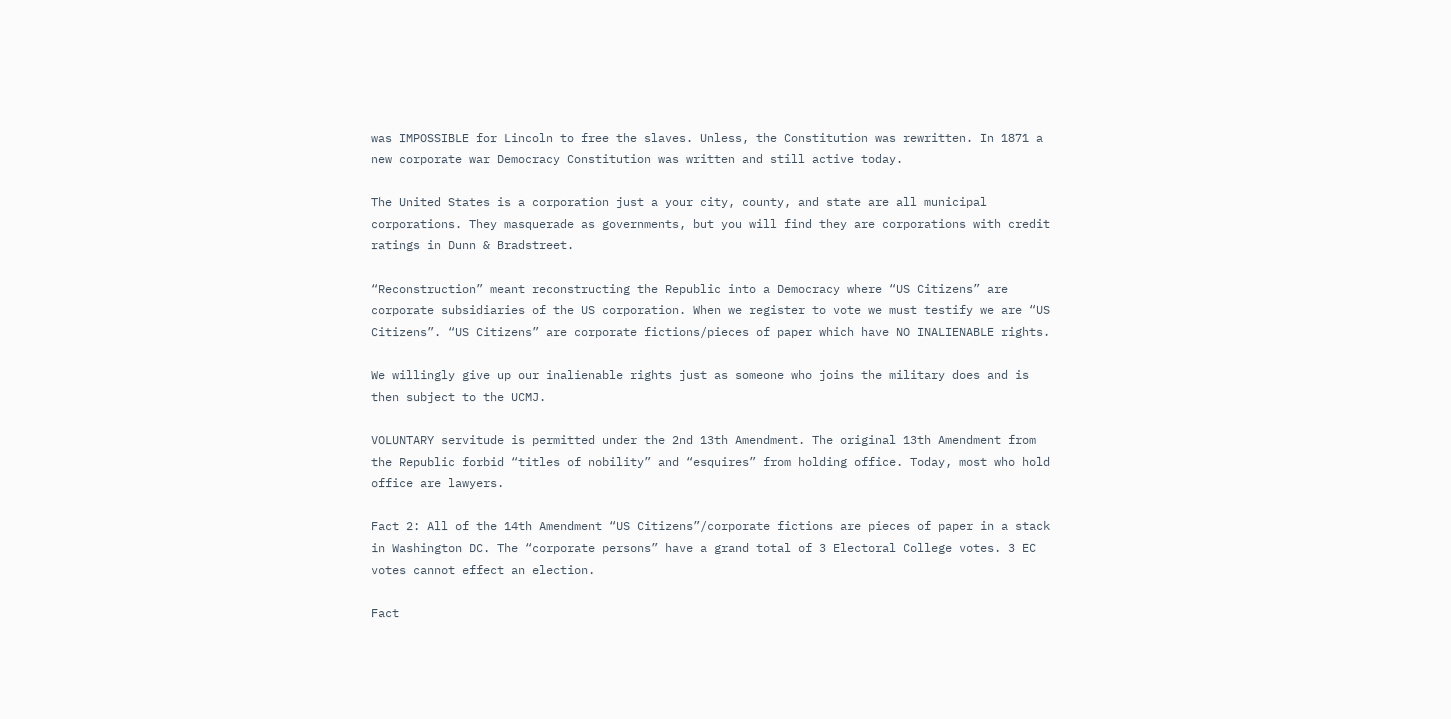was IMPOSSIBLE for Lincoln to free the slaves. Unless, the Constitution was rewritten. In 1871 a new corporate war Democracy Constitution was written and still active today.

The United States is a corporation just a your city, county, and state are all municipal corporations. They masquerade as governments, but you will find they are corporations with credit ratings in Dunn & Bradstreet.

“Reconstruction” meant reconstructing the Republic into a Democracy where “US Citizens” are corporate subsidiaries of the US corporation. When we register to vote we must testify we are “US Citizens”. “US Citizens” are corporate fictions/pieces of paper which have NO INALIENABLE rights.

We willingly give up our inalienable rights just as someone who joins the military does and is then subject to the UCMJ.

VOLUNTARY servitude is permitted under the 2nd 13th Amendment. The original 13th Amendment from the Republic forbid “titles of nobility” and “esquires” from holding office. Today, most who hold office are lawyers.

Fact 2: All of the 14th Amendment “US Citizens”/corporate fictions are pieces of paper in a stack in Washington DC. The “corporate persons” have a grand total of 3 Electoral College votes. 3 EC votes cannot effect an election.

Fact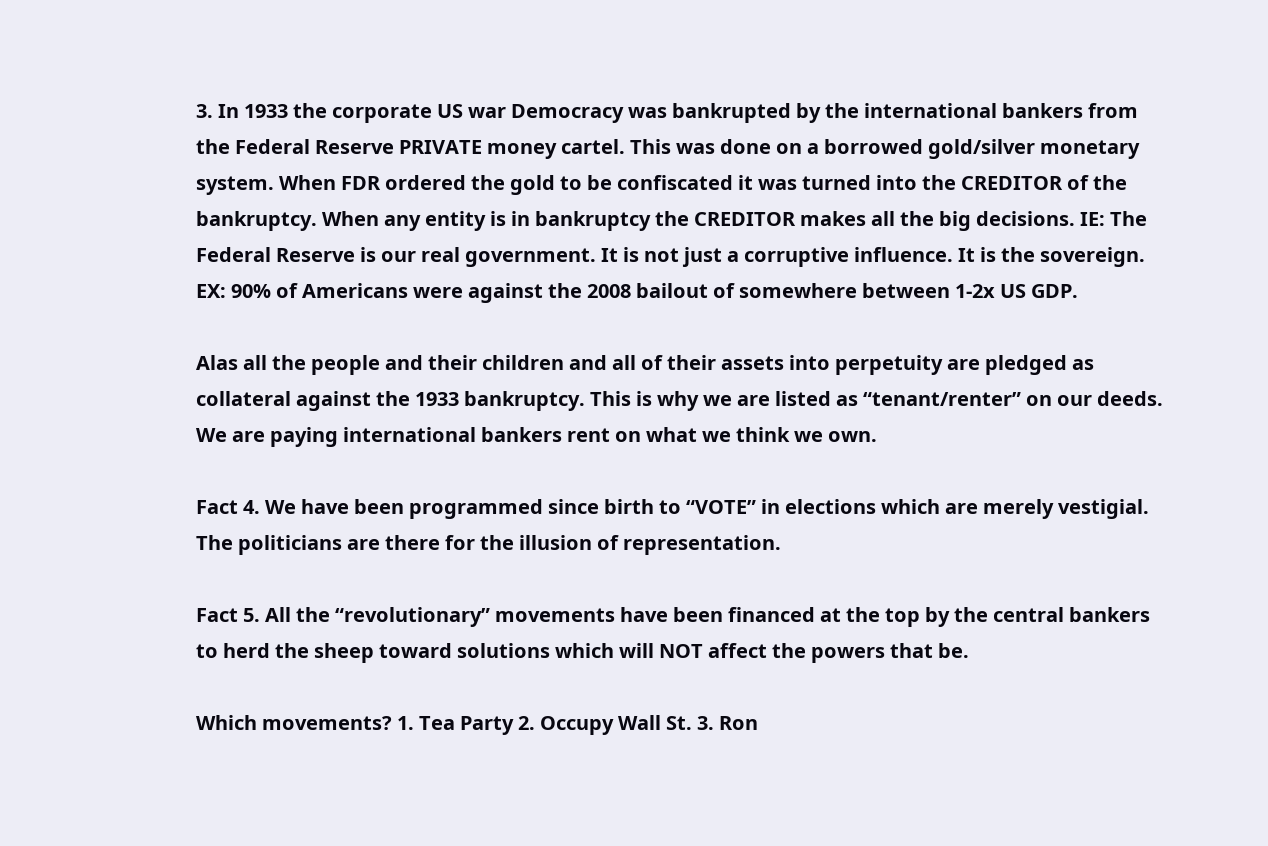3. In 1933 the corporate US war Democracy was bankrupted by the international bankers from the Federal Reserve PRIVATE money cartel. This was done on a borrowed gold/silver monetary system. When FDR ordered the gold to be confiscated it was turned into the CREDITOR of the bankruptcy. When any entity is in bankruptcy the CREDITOR makes all the big decisions. IE: The Federal Reserve is our real government. It is not just a corruptive influence. It is the sovereign. EX: 90% of Americans were against the 2008 bailout of somewhere between 1-2x US GDP.

Alas all the people and their children and all of their assets into perpetuity are pledged as collateral against the 1933 bankruptcy. This is why we are listed as “tenant/renter” on our deeds. We are paying international bankers rent on what we think we own.

Fact 4. We have been programmed since birth to “VOTE” in elections which are merely vestigial. The politicians are there for the illusion of representation.

Fact 5. All the “revolutionary” movements have been financed at the top by the central bankers to herd the sheep toward solutions which will NOT affect the powers that be.

Which movements? 1. Tea Party 2. Occupy Wall St. 3. Ron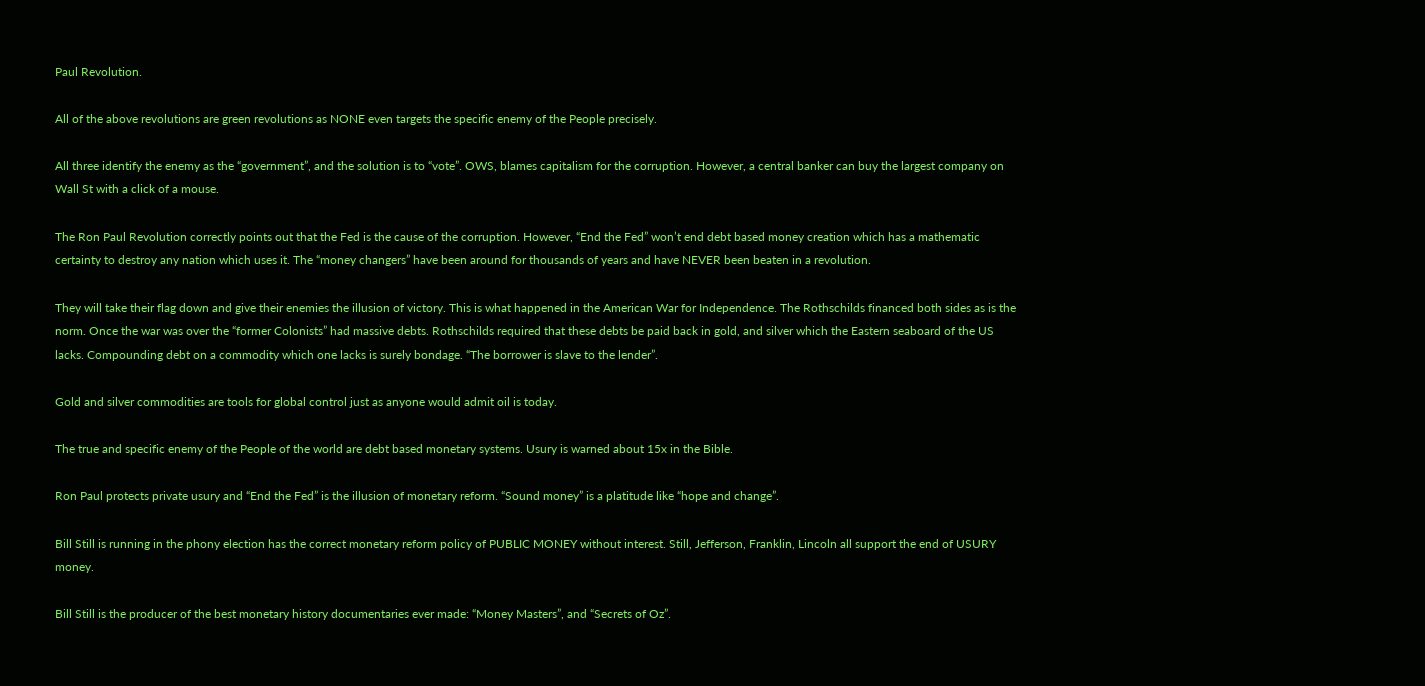Paul Revolution.

All of the above revolutions are green revolutions as NONE even targets the specific enemy of the People precisely.

All three identify the enemy as the “government”, and the solution is to “vote”. OWS, blames capitalism for the corruption. However, a central banker can buy the largest company on Wall St with a click of a mouse.

The Ron Paul Revolution correctly points out that the Fed is the cause of the corruption. However, “End the Fed” won’t end debt based money creation which has a mathematic certainty to destroy any nation which uses it. The “money changers” have been around for thousands of years and have NEVER been beaten in a revolution.

They will take their flag down and give their enemies the illusion of victory. This is what happened in the American War for Independence. The Rothschilds financed both sides as is the norm. Once the war was over the “former Colonists” had massive debts. Rothschilds required that these debts be paid back in gold, and silver which the Eastern seaboard of the US lacks. Compounding debt on a commodity which one lacks is surely bondage. “The borrower is slave to the lender”.

Gold and silver commodities are tools for global control just as anyone would admit oil is today.

The true and specific enemy of the People of the world are debt based monetary systems. Usury is warned about 15x in the Bible.

Ron Paul protects private usury and “End the Fed” is the illusion of monetary reform. “Sound money” is a platitude like “hope and change”.

Bill Still is running in the phony election has the correct monetary reform policy of PUBLIC MONEY without interest. Still, Jefferson, Franklin, Lincoln all support the end of USURY money.

Bill Still is the producer of the best monetary history documentaries ever made: “Money Masters”, and “Secrets of Oz”.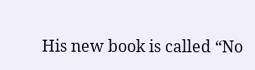His new book is called “No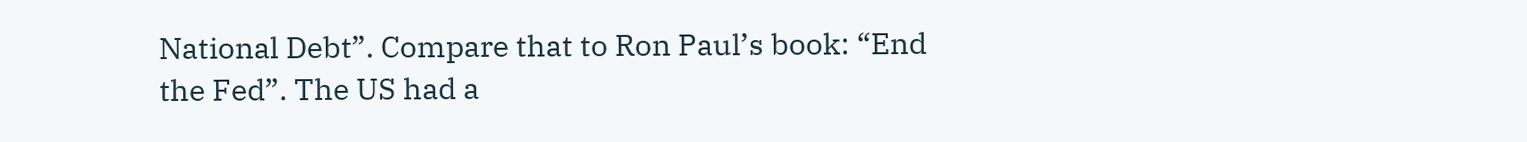National Debt”. Compare that to Ron Paul’s book: “End the Fed”. The US had a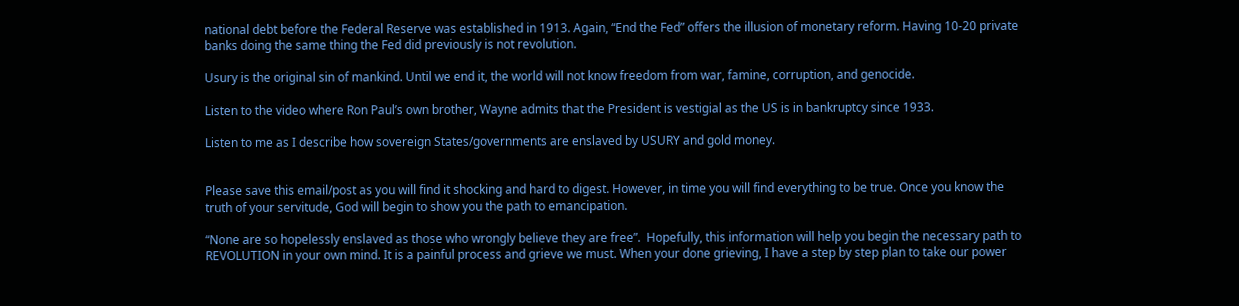national debt before the Federal Reserve was established in 1913. Again, “End the Fed” offers the illusion of monetary reform. Having 10-20 private banks doing the same thing the Fed did previously is not revolution.

Usury is the original sin of mankind. Until we end it, the world will not know freedom from war, famine, corruption, and genocide.

Listen to the video where Ron Paul’s own brother, Wayne admits that the President is vestigial as the US is in bankruptcy since 1933.

Listen to me as I describe how sovereign States/governments are enslaved by USURY and gold money.


Please save this email/post as you will find it shocking and hard to digest. However, in time you will find everything to be true. Once you know the truth of your servitude, God will begin to show you the path to emancipation.

“None are so hopelessly enslaved as those who wrongly believe they are free”.  Hopefully, this information will help you begin the necessary path to REVOLUTION in your own mind. It is a painful process and grieve we must. When your done grieving, I have a step by step plan to take our power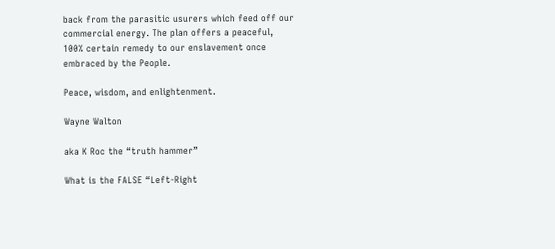back from the parasitic usurers which feed off our commercial energy. The plan offers a peaceful, 100% certain remedy to our enslavement once embraced by the People.

Peace, wisdom, and enlightenment.

Wayne Walton

aka K Roc the “truth hammer”

What is the FALSE “Left-Right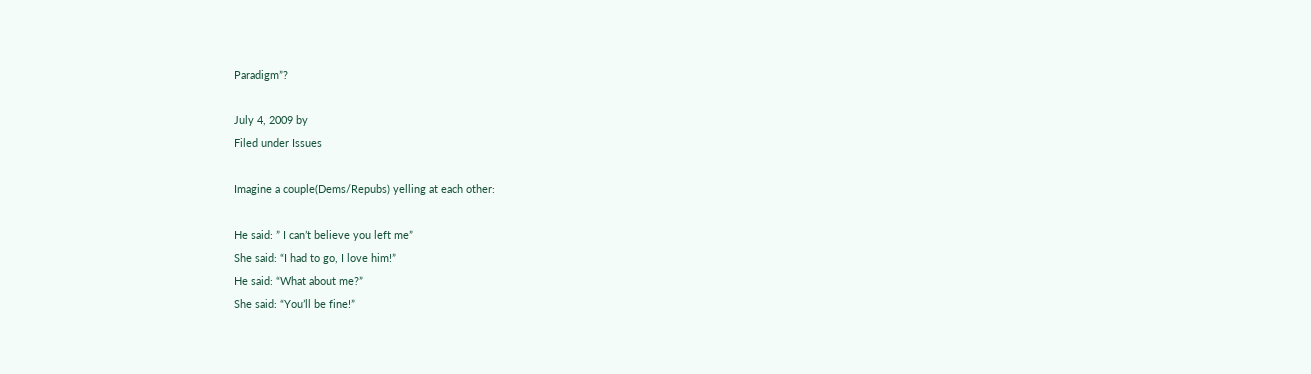Paradigm”?

July 4, 2009 by
Filed under Issues

Imagine a couple(Dems/Repubs) yelling at each other:

He said: ” I can’t believe you left me”
She said: “I had to go, I love him!”
He said: “What about me?”
She said: “You’ll be fine!”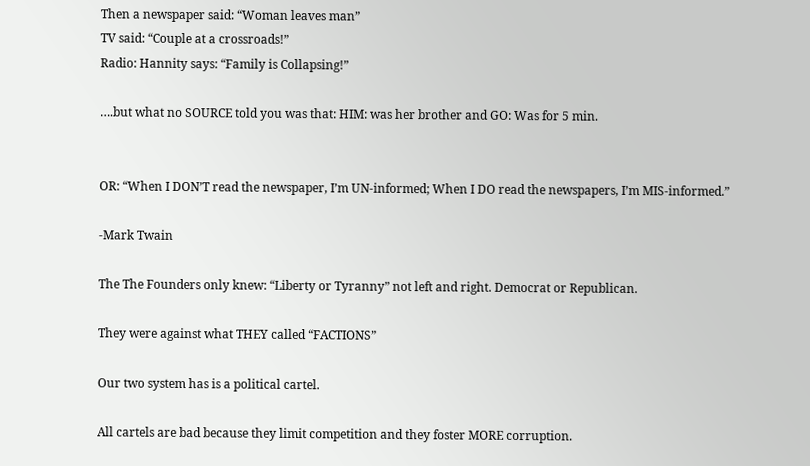Then a newspaper said: “Woman leaves man”
TV said: “Couple at a crossroads!”
Radio: Hannity says: “Family is Collapsing!”

….but what no SOURCE told you was that: HIM: was her brother and GO: Was for 5 min.


OR: “When I DON’T read the newspaper, I’m UN-informed; When I DO read the newspapers, I’m MIS-informed.”

-Mark Twain

The The Founders only knew: “Liberty or Tyranny” not left and right. Democrat or Republican.

They were against what THEY called “FACTIONS”

Our two system has is a political cartel.

All cartels are bad because they limit competition and they foster MORE corruption.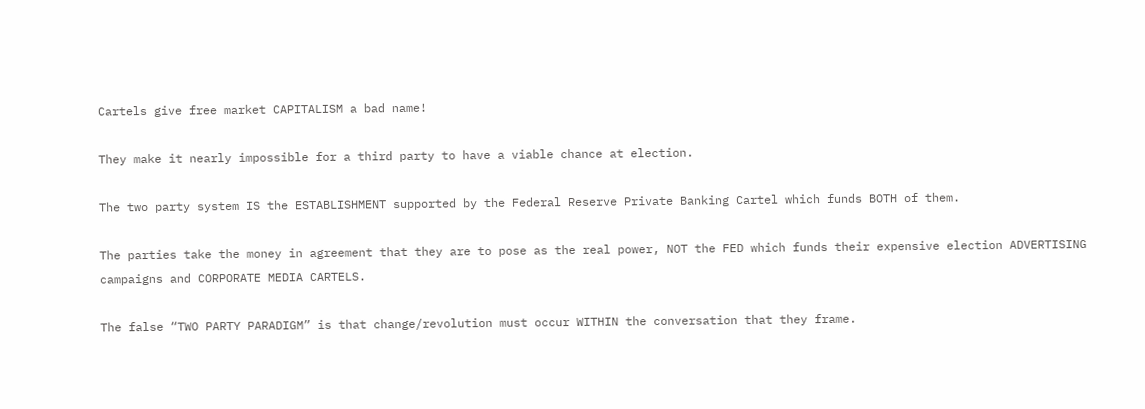Cartels give free market CAPITALISM a bad name!

They make it nearly impossible for a third party to have a viable chance at election.

The two party system IS the ESTABLISHMENT supported by the Federal Reserve Private Banking Cartel which funds BOTH of them.

The parties take the money in agreement that they are to pose as the real power, NOT the FED which funds their expensive election ADVERTISING campaigns and CORPORATE MEDIA CARTELS.

The false “TWO PARTY PARADIGM” is that change/revolution must occur WITHIN the conversation that they frame.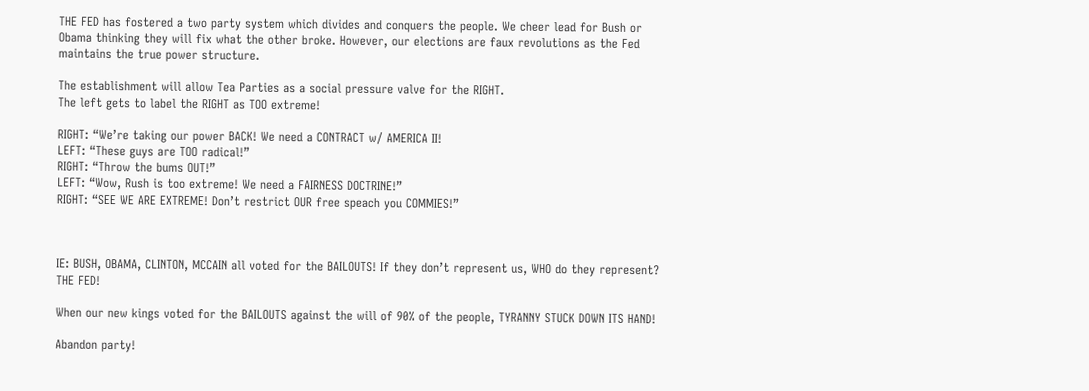THE FED has fostered a two party system which divides and conquers the people. We cheer lead for Bush or Obama thinking they will fix what the other broke. However, our elections are faux revolutions as the Fed maintains the true power structure.

The establishment will allow Tea Parties as a social pressure valve for the RIGHT.
The left gets to label the RIGHT as TOO extreme!

RIGHT: “We’re taking our power BACK! We need a CONTRACT w/ AMERICA II!
LEFT: “These guys are TOO radical!”
RIGHT: “Throw the bums OUT!”
LEFT: “Wow, Rush is too extreme! We need a FAIRNESS DOCTRINE!”
RIGHT: “SEE WE ARE EXTREME! Don’t restrict OUR free speach you COMMIES!”



IE: BUSH, OBAMA, CLINTON, MCCAIN all voted for the BAILOUTS! If they don’t represent us, WHO do they represent? THE FED!

When our new kings voted for the BAILOUTS against the will of 90% of the people, TYRANNY STUCK DOWN ITS HAND!

Abandon party!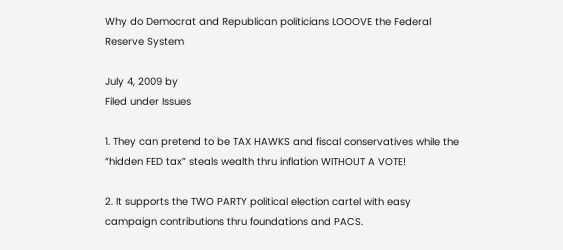Why do Democrat and Republican politicians LOOOVE the Federal Reserve System

July 4, 2009 by
Filed under Issues

1. They can pretend to be TAX HAWKS and fiscal conservatives while the “hidden FED tax” steals wealth thru inflation WITHOUT A VOTE!

2. It supports the TWO PARTY political election cartel with easy campaign contributions thru foundations and PACS.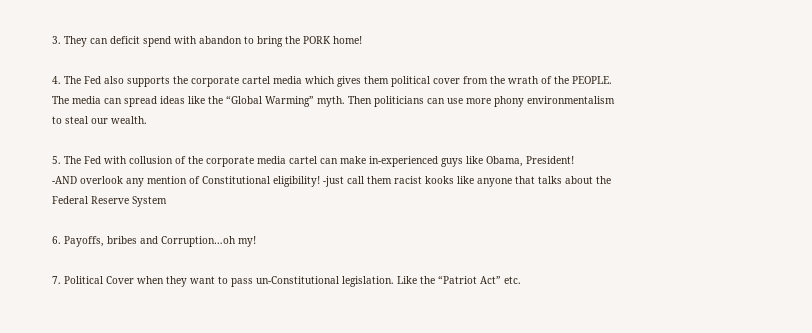3. They can deficit spend with abandon to bring the PORK home!

4. The Fed also supports the corporate cartel media which gives them political cover from the wrath of the PEOPLE. The media can spread ideas like the “Global Warming” myth. Then politicians can use more phony environmentalism to steal our wealth.

5. The Fed with collusion of the corporate media cartel can make in-experienced guys like Obama, President!
-AND overlook any mention of Constitutional eligibility! -just call them racist kooks like anyone that talks about the Federal Reserve System

6. Payoffs, bribes and Corruption…oh my!

7. Political Cover when they want to pass un-Constitutional legislation. Like the “Patriot Act” etc.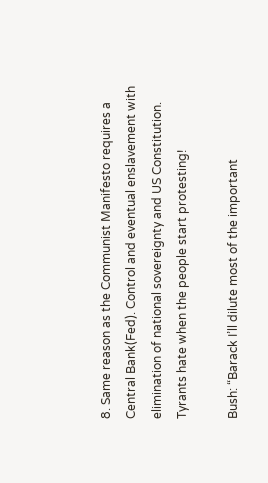8. Same reason as the Communist Manifesto requires a Central Bank(Fed). Control and eventual enslavement with elimination of national sovereignty and US Constitution. Tyrants hate when the people start protesting!

Bush: “Barack I’ll dilute most of the important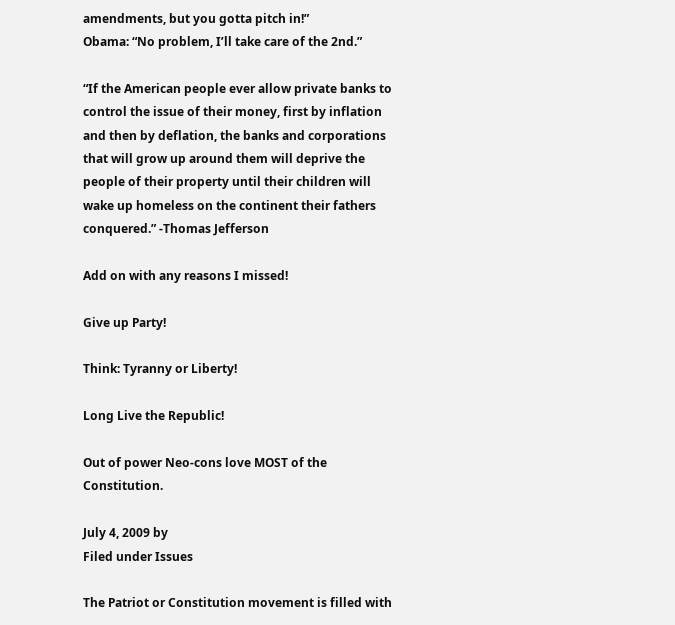amendments, but you gotta pitch in!”
Obama: “No problem, I’ll take care of the 2nd.”

“If the American people ever allow private banks to control the issue of their money, first by inflation and then by deflation, the banks and corporations that will grow up around them will deprive the people of their property until their children will wake up homeless on the continent their fathers conquered.” -Thomas Jefferson

Add on with any reasons I missed!

Give up Party!

Think: Tyranny or Liberty!

Long Live the Republic!

Out of power Neo-cons love MOST of the Constitution.

July 4, 2009 by
Filed under Issues

The Patriot or Constitution movement is filled with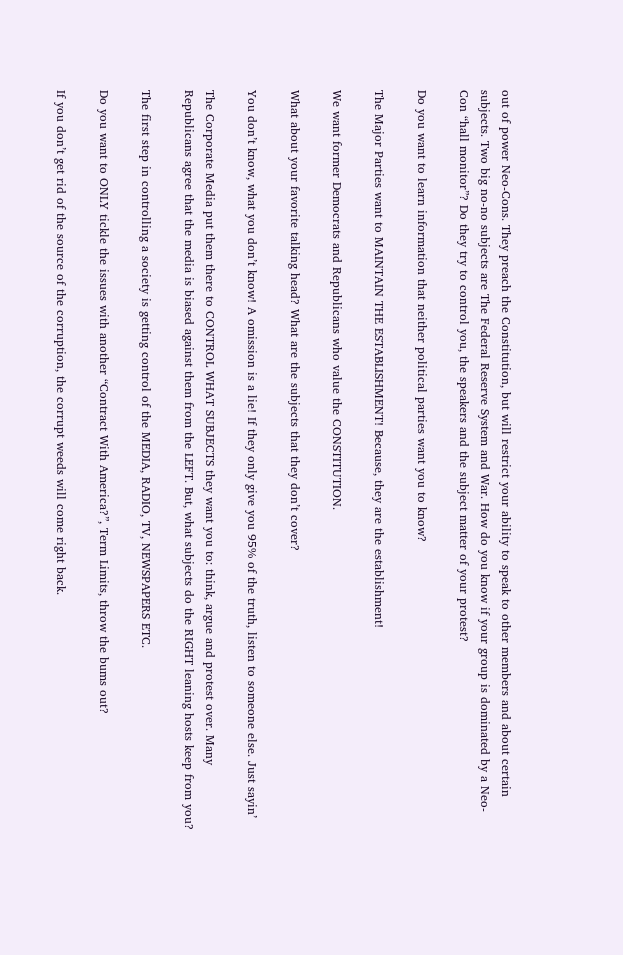out of power Neo-Cons. They preach the Constitution, but will restrict your ability to speak to other members and about certain subjects. Two big no-no subjects are The Federal Reserve System and War. How do you know if your group is dominated by a Neo-Con “hall monitor”? Do they try to control you, the speakers and the subject matter of your protest?

Do you want to learn information that neither political parties want you to know?

The Major Parties want to MAINTAIN THE ESTABLISHMENT! Because, they are the establishment!

We want former Democrats and Republicans who value the CONSTITUTION.

What about your favorite talking head? What are the subjects that they don’t cover?

You don’t know, what you don’t know! A omission is a lie! If they only give you 95% of the truth, listen to someone else. Just sayin’

The Corporate Media put them there to CONTROL WHAT SUBJECTS they want you to: think, argue and protest over. Many Republicans agree that the media is biased against them from the LEFT. But, what subjects do the RIGHT leaning hosts keep from you?

The first step in controlling a society is getting control of the MEDIA, RADIO, TV, NEWSPAPERS ETC.

Do you want to ONLY tickle the issues with another “Contract With America?”, Term Limits, throw the bums out?

If you don’t get rid of the source of the corruption, the corrupt weeds will come right back.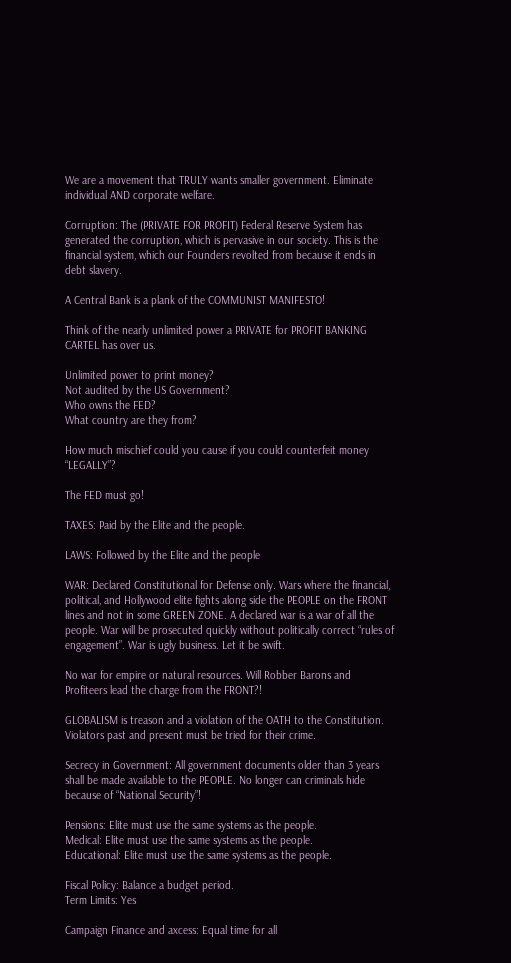We are a movement that TRULY wants smaller government. Eliminate individual AND corporate welfare.

Corruption: The (PRIVATE FOR PROFIT) Federal Reserve System has generated the corruption, which is pervasive in our society. This is the financial system, which our Founders revolted from because it ends in debt slavery.

A Central Bank is a plank of the COMMUNIST MANIFESTO!

Think of the nearly unlimited power a PRIVATE for PROFIT BANKING CARTEL has over us.

Unlimited power to print money?
Not audited by the US Government?
Who owns the FED?
What country are they from?

How much mischief could you cause if you could counterfeit money “LEGALLY”?

The FED must go!

TAXES: Paid by the Elite and the people.

LAWS: Followed by the Elite and the people

WAR: Declared Constitutional for Defense only. Wars where the financial, political, and Hollywood elite fights along side the PEOPLE on the FRONT lines and not in some GREEN ZONE. A declared war is a war of all the people. War will be prosecuted quickly without politically correct “rules of engagement”. War is ugly business. Let it be swift.

No war for empire or natural resources. Will Robber Barons and Profiteers lead the charge from the FRONT?!

GLOBALISM is treason and a violation of the OATH to the Constitution. Violators past and present must be tried for their crime.

Secrecy in Government: All government documents older than 3 years shall be made available to the PEOPLE. No longer can criminals hide because of “National Security”!

Pensions: Elite must use the same systems as the people.
Medical: Elite must use the same systems as the people.
Educational: Elite must use the same systems as the people.

Fiscal Policy: Balance a budget period.
Term Limits: Yes

Campaign Finance and axcess: Equal time for all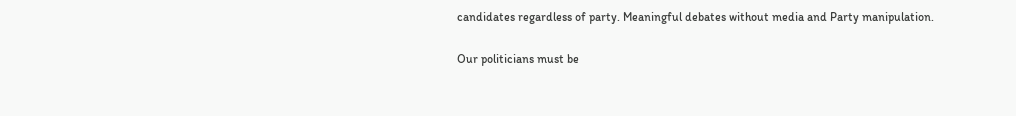candidates regardless of party. Meaningful debates without media and Party manipulation.

Our politicians must be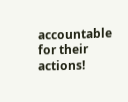accountable for their actions!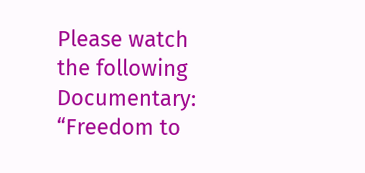Please watch the following Documentary: “Freedom to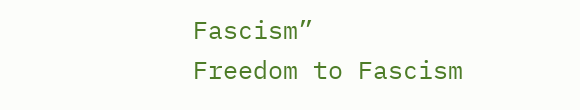Fascism”
Freedom to Fascism